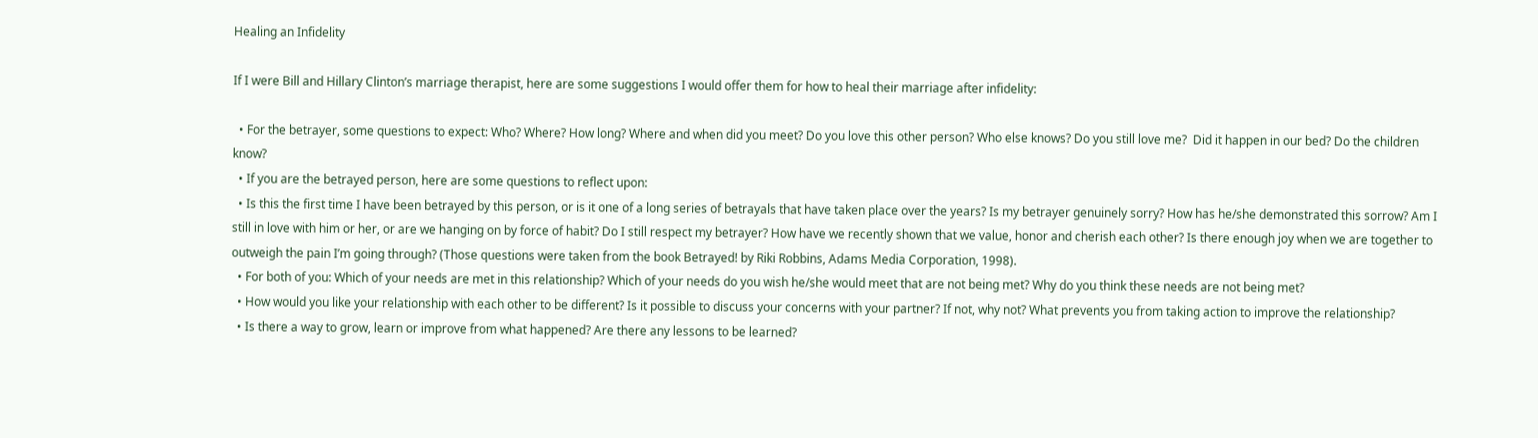Healing an Infidelity

If I were Bill and Hillary Clinton’s marriage therapist, here are some suggestions I would offer them for how to heal their marriage after infidelity:

  • For the betrayer, some questions to expect: Who? Where? How long? Where and when did you meet? Do you love this other person? Who else knows? Do you still love me?  Did it happen in our bed? Do the children know?
  • If you are the betrayed person, here are some questions to reflect upon:
  • Is this the first time I have been betrayed by this person, or is it one of a long series of betrayals that have taken place over the years? Is my betrayer genuinely sorry? How has he/she demonstrated this sorrow? Am I still in love with him or her, or are we hanging on by force of habit? Do I still respect my betrayer? How have we recently shown that we value, honor and cherish each other? Is there enough joy when we are together to outweigh the pain I’m going through? (Those questions were taken from the book Betrayed! by Riki Robbins, Adams Media Corporation, 1998).
  • For both of you: Which of your needs are met in this relationship? Which of your needs do you wish he/she would meet that are not being met? Why do you think these needs are not being met?
  • How would you like your relationship with each other to be different? Is it possible to discuss your concerns with your partner? If not, why not? What prevents you from taking action to improve the relationship?
  • Is there a way to grow, learn or improve from what happened? Are there any lessons to be learned?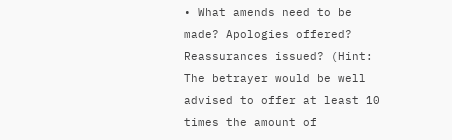• What amends need to be made? Apologies offered? Reassurances issued? (Hint: The betrayer would be well advised to offer at least 10 times the amount of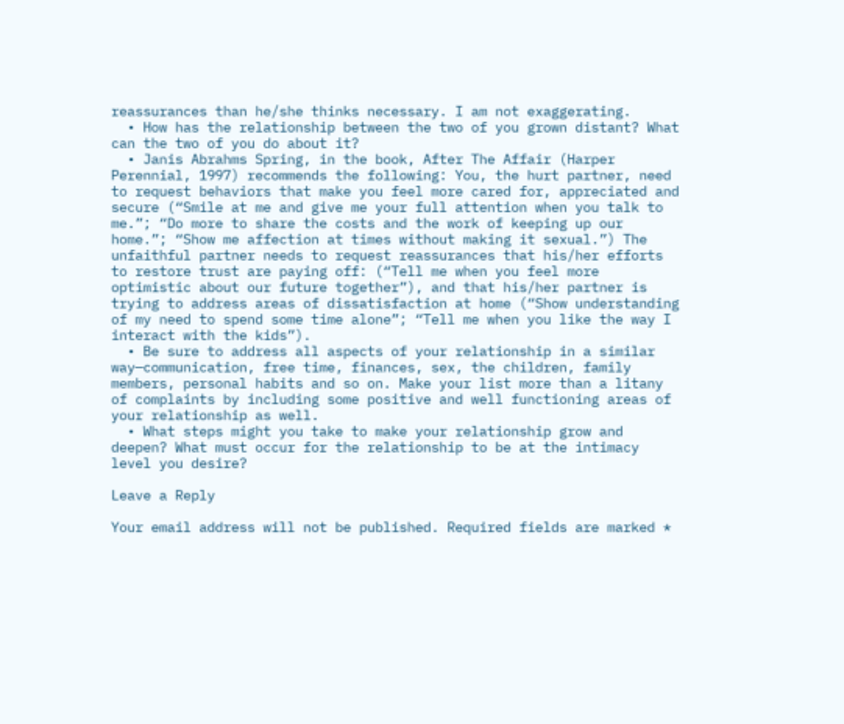reassurances than he/she thinks necessary. I am not exaggerating.
  • How has the relationship between the two of you grown distant? What can the two of you do about it?
  • Janis Abrahms Spring, in the book, After The Affair (Harper Perennial, 1997) recommends the following: You, the hurt partner, need to request behaviors that make you feel more cared for, appreciated and secure (“Smile at me and give me your full attention when you talk to me.”; “Do more to share the costs and the work of keeping up our home.”; “Show me affection at times without making it sexual.”) The unfaithful partner needs to request reassurances that his/her efforts to restore trust are paying off: (“Tell me when you feel more optimistic about our future together”), and that his/her partner is trying to address areas of dissatisfaction at home (“Show understanding of my need to spend some time alone”; “Tell me when you like the way I interact with the kids”).
  • Be sure to address all aspects of your relationship in a similar way—communication, free time, finances, sex, the children, family members, personal habits and so on. Make your list more than a litany of complaints by including some positive and well functioning areas of your relationship as well.
  • What steps might you take to make your relationship grow and deepen? What must occur for the relationship to be at the intimacy level you desire?

Leave a Reply

Your email address will not be published. Required fields are marked *